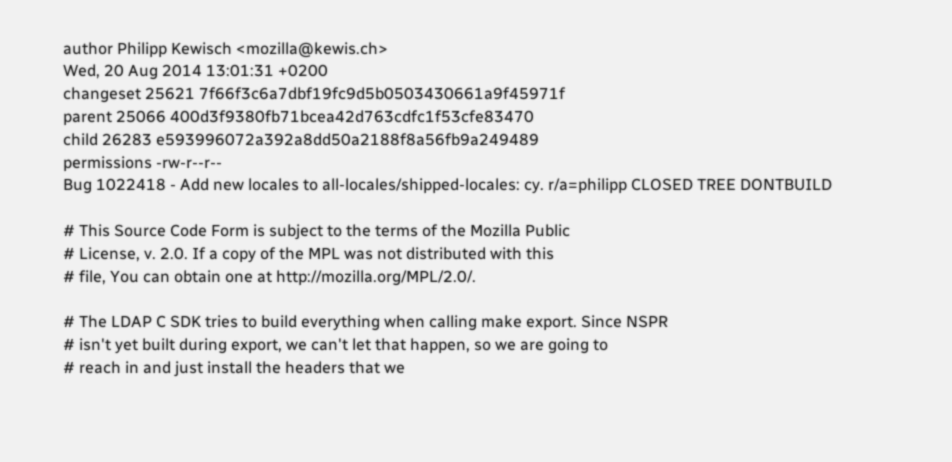author Philipp Kewisch <mozilla@kewis.ch>
Wed, 20 Aug 2014 13:01:31 +0200
changeset 25621 7f66f3c6a7dbf19fc9d5b0503430661a9f45971f
parent 25066 400d3f9380fb71bcea42d763cdfc1f53cfe83470
child 26283 e593996072a392a8dd50a2188f8a56fb9a249489
permissions -rw-r--r--
Bug 1022418 - Add new locales to all-locales/shipped-locales: cy. r/a=philipp CLOSED TREE DONTBUILD

# This Source Code Form is subject to the terms of the Mozilla Public
# License, v. 2.0. If a copy of the MPL was not distributed with this
# file, You can obtain one at http://mozilla.org/MPL/2.0/.

# The LDAP C SDK tries to build everything when calling make export. Since NSPR
# isn't yet built during export, we can't let that happen, so we are going to
# reach in and just install the headers that we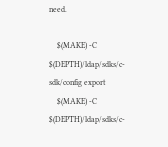need.

    $(MAKE) -C $(DEPTH)/ldap/sdks/c-sdk/config export
    $(MAKE) -C $(DEPTH)/ldap/sdks/c-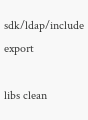sdk/ldap/include export

libs clean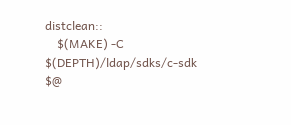distclean::
    $(MAKE) -C $(DEPTH)/ldap/sdks/c-sdk $@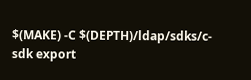$(MAKE) -C $(DEPTH)/ldap/sdks/c-sdk export